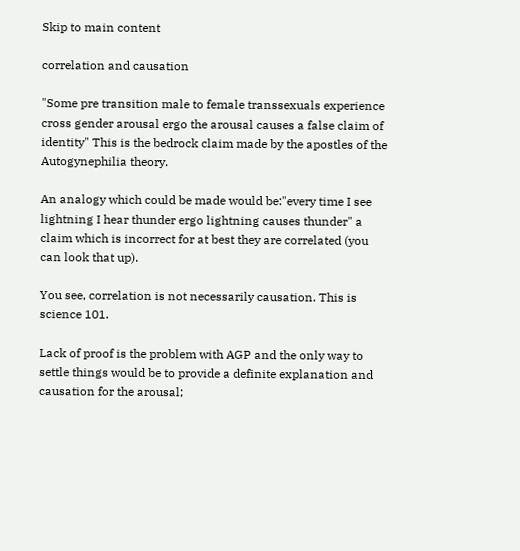Skip to main content

correlation and causation

"Some pre transition male to female transsexuals experience cross gender arousal ergo the arousal causes a false claim of identity" This is the bedrock claim made by the apostles of the Autogynephilia theory.

An analogy which could be made would be:"every time I see lightning I hear thunder ergo lightning causes thunder" a claim which is incorrect for at best they are correlated (you can look that up).

You see, correlation is not necessarily causation. This is science 101.

Lack of proof is the problem with AGP and the only way to settle things would be to provide a definite explanation and causation for the arousal;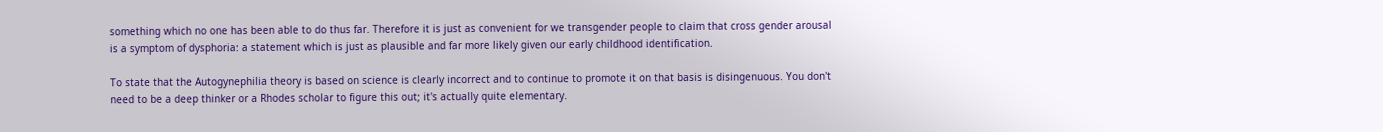something which no one has been able to do thus far. Therefore it is just as convenient for we transgender people to claim that cross gender arousal is a symptom of dysphoria: a statement which is just as plausible and far more likely given our early childhood identification.

To state that the Autogynephilia theory is based on science is clearly incorrect and to continue to promote it on that basis is disingenuous. You don't need to be a deep thinker or a Rhodes scholar to figure this out; it's actually quite elementary.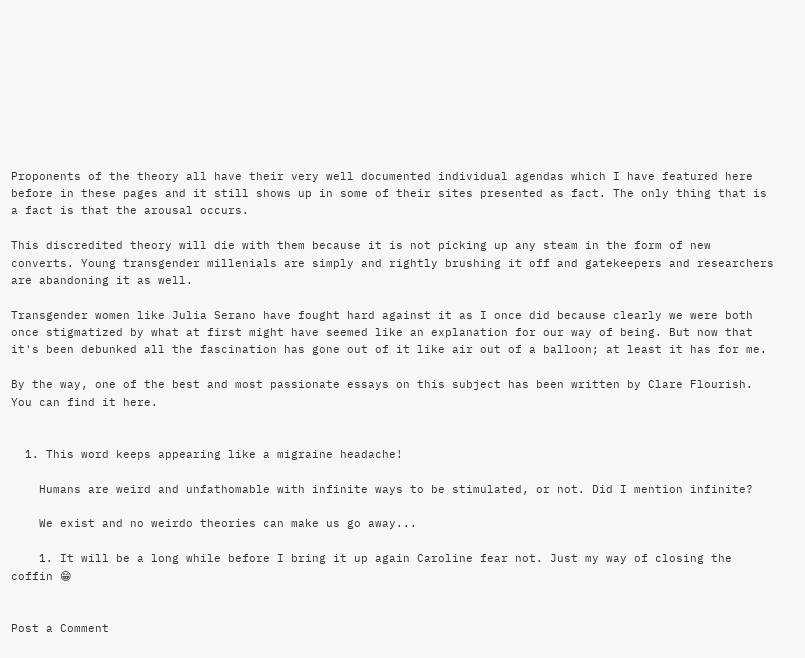Proponents of the theory all have their very well documented individual agendas which I have featured here before in these pages and it still shows up in some of their sites presented as fact. The only thing that is a fact is that the arousal occurs.

This discredited theory will die with them because it is not picking up any steam in the form of new converts. Young transgender millenials are simply and rightly brushing it off and gatekeepers and researchers are abandoning it as well.

Transgender women like Julia Serano have fought hard against it as I once did because clearly we were both once stigmatized by what at first might have seemed like an explanation for our way of being. But now that it's been debunked all the fascination has gone out of it like air out of a balloon; at least it has for me.

By the way, one of the best and most passionate essays on this subject has been written by Clare Flourish. You can find it here.


  1. This word keeps appearing like a migraine headache!

    Humans are weird and unfathomable with infinite ways to be stimulated, or not. Did I mention infinite?

    We exist and no weirdo theories can make us go away...

    1. It will be a long while before I bring it up again Caroline fear not. Just my way of closing the coffin 😁


Post a Comment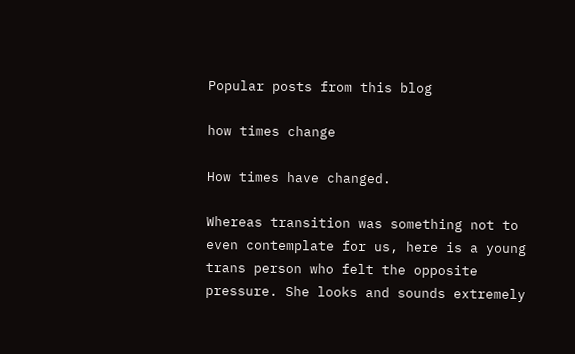Popular posts from this blog

how times change

How times have changed.

Whereas transition was something not to even contemplate for us, here is a young trans person who felt the opposite pressure. She looks and sounds extremely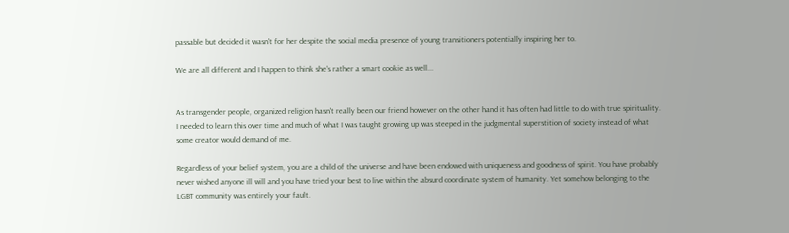passable but decided it wasn't for her despite the social media presence of young transitioners potentially inspiring her to.

We are all different and I happen to think she's rather a smart cookie as well...


As transgender people, organized religion hasn't really been our friend however on the other hand it has often had little to do with true spirituality. I needed to learn this over time and much of what I was taught growing up was steeped in the judgmental superstition of society instead of what some creator would demand of me.

Regardless of your belief system, you are a child of the universe and have been endowed with uniqueness and goodness of spirit. You have probably never wished anyone ill will and you have tried your best to live within the absurd coordinate system of humanity. Yet somehow belonging to the LGBT community was entirely your fault.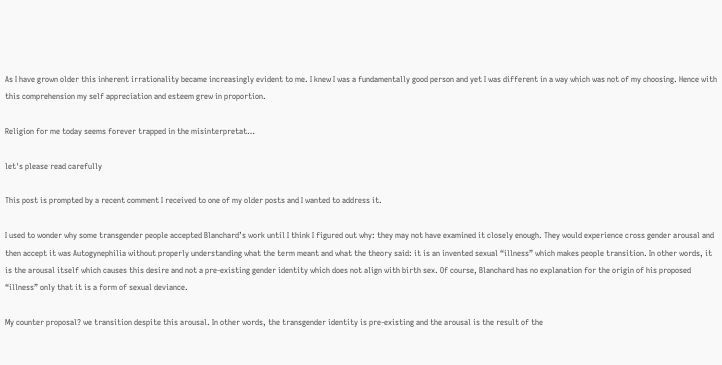As I have grown older this inherent irrationality became increasingly evident to me. I knew I was a fundamentally good person and yet I was different in a way which was not of my choosing. Hence with this comprehension my self appreciation and esteem grew in proportion.

Religion for me today seems forever trapped in the misinterpretat…

let's please read carefully

This post is prompted by a recent comment I received to one of my older posts and I wanted to address it.

I used to wonder why some transgender people accepted Blanchard’s work until I think I figured out why: they may not have examined it closely enough. They would experience cross gender arousal and then accept it was Autogynephilia without properly understanding what the term meant and what the theory said: it is an invented sexual “illness” which makes people transition. In other words, it is the arousal itself which causes this desire and not a pre-existing gender identity which does not align with birth sex. Of course, Blanchard has no explanation for the origin of his proposed “illness” only that it is a form of sexual deviance.

My counter proposal? we transition despite this arousal. In other words, the transgender identity is pre-existing and the arousal is the result of the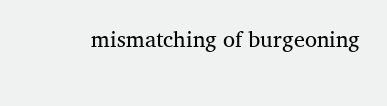mismatching of burgeoning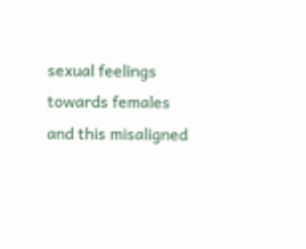sexual feelings towards females and this misaligned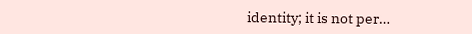identity; it is not per…